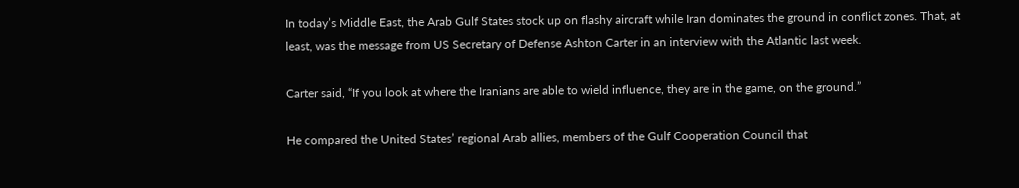In today’s Middle East, the Arab Gulf States stock up on flashy aircraft while Iran dominates the ground in conflict zones. That, at least, was the message from US Secretary of Defense Ashton Carter in an interview with the Atlantic last week.

Carter said, “If you look at where the Iranians are able to wield influence, they are in the game, on the ground.”

He compared the United States’ regional Arab allies, members of the Gulf Cooperation Council that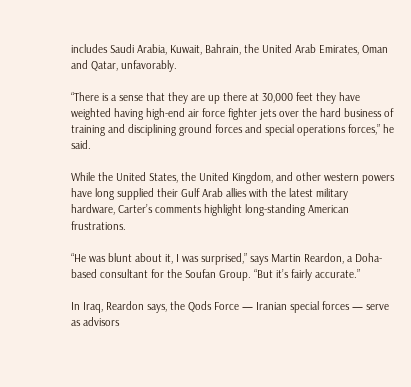includes Saudi Arabia, Kuwait, Bahrain, the United Arab Emirates, Oman and Qatar, unfavorably.

“There is a sense that they are up there at 30,000 feet they have weighted having high-end air force fighter jets over the hard business of training and disciplining ground forces and special operations forces,” he said.

While the United States, the United Kingdom, and other western powers have long supplied their Gulf Arab allies with the latest military hardware, Carter’s comments highlight long-standing American frustrations.

“He was blunt about it, I was surprised,” says Martin Reardon, a Doha-based consultant for the Soufan Group. “But it’s fairly accurate.”

In Iraq, Reardon says, the Qods Force — Iranian special forces — serve as advisors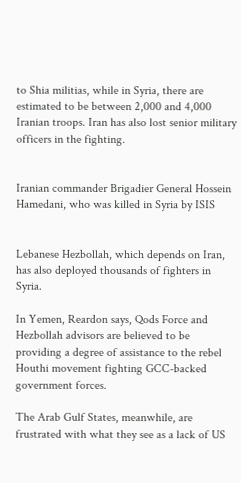to Shia militias, while in Syria, there are estimated to be between 2,000 and 4,000 Iranian troops. Iran has also lost senior military officers in the fighting.


Iranian commander Brigadier General Hossein Hamedani, who was killed in Syria by ISIS


Lebanese Hezbollah, which depends on Iran, has also deployed thousands of fighters in Syria.

In Yemen, Reardon says, Qods Force and Hezbollah advisors are believed to be providing a degree of assistance to the rebel Houthi movement fighting GCC-backed government forces.

The Arab Gulf States, meanwhile, are frustrated with what they see as a lack of US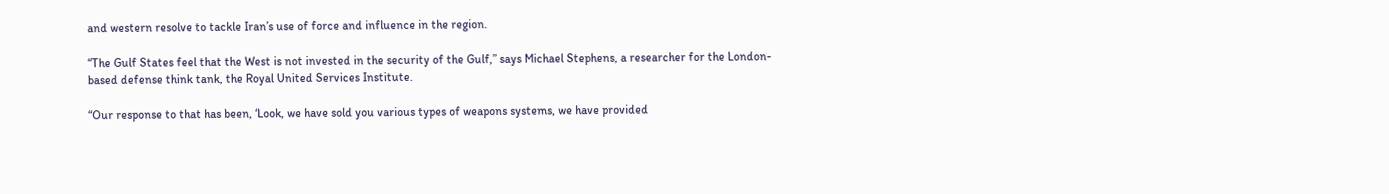and western resolve to tackle Iran’s use of force and influence in the region.

“The Gulf States feel that the West is not invested in the security of the Gulf,” says Michael Stephens, a researcher for the London-based defense think tank, the Royal United Services Institute.

“Our response to that has been, ‘Look, we have sold you various types of weapons systems, we have provided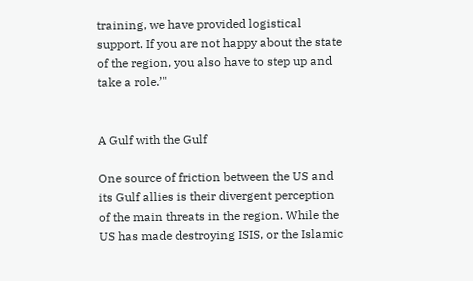training, we have provided logistical support. If you are not happy about the state of the region, you also have to step up and take a role.’"


A Gulf with the Gulf

One source of friction between the US and its Gulf allies is their divergent perception of the main threats in the region. While the US has made destroying ISIS, or the Islamic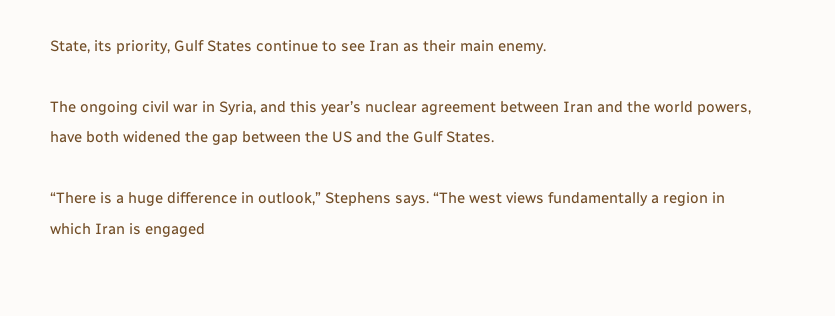State, its priority, Gulf States continue to see Iran as their main enemy.

The ongoing civil war in Syria, and this year’s nuclear agreement between Iran and the world powers, have both widened the gap between the US and the Gulf States.

“There is a huge difference in outlook,” Stephens says. “The west views fundamentally a region in which Iran is engaged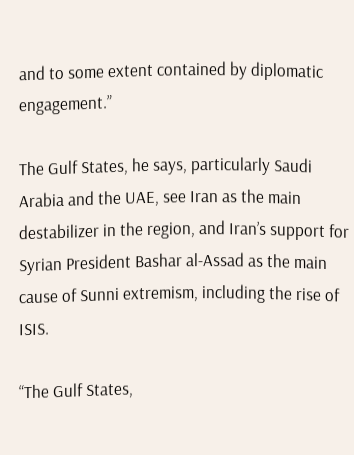and to some extent contained by diplomatic engagement.”

The Gulf States, he says, particularly Saudi Arabia and the UAE, see Iran as the main destabilizer in the region, and Iran’s support for Syrian President Bashar al-Assad as the main cause of Sunni extremism, including the rise of ISIS.

“The Gulf States,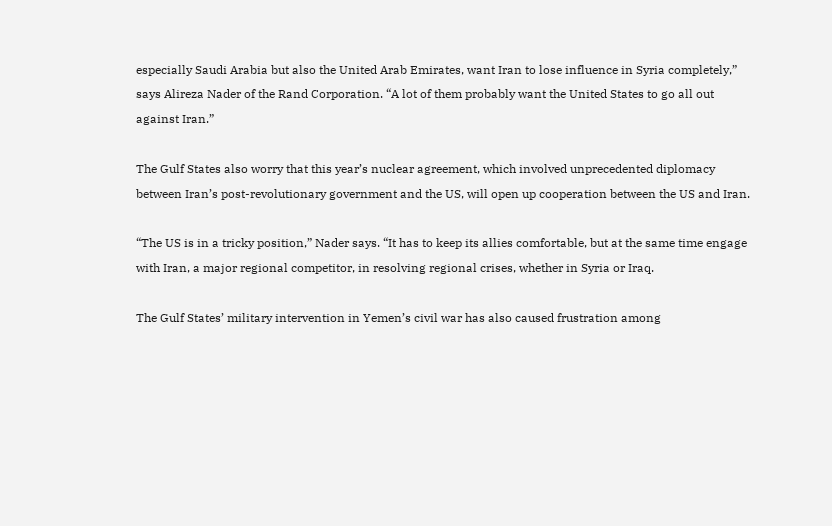especially Saudi Arabia but also the United Arab Emirates, want Iran to lose influence in Syria completely,” says Alireza Nader of the Rand Corporation. “A lot of them probably want the United States to go all out against Iran.”

The Gulf States also worry that this year’s nuclear agreement, which involved unprecedented diplomacy between Iran’s post-revolutionary government and the US, will open up cooperation between the US and Iran.

“The US is in a tricky position,” Nader says. “It has to keep its allies comfortable, but at the same time engage with Iran, a major regional competitor, in resolving regional crises, whether in Syria or Iraq.

The Gulf States’ military intervention in Yemen’s civil war has also caused frustration among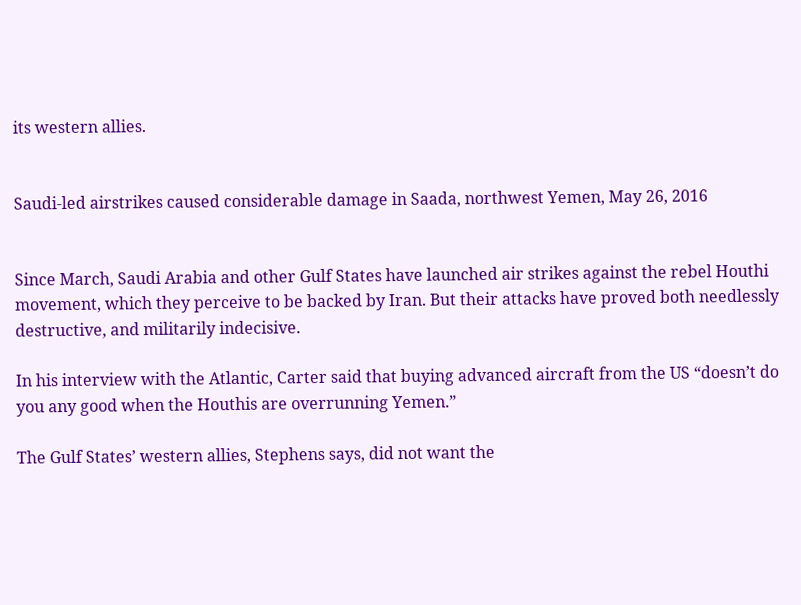its western allies.


Saudi-led airstrikes caused considerable damage in Saada, northwest Yemen, May 26, 2016


Since March, Saudi Arabia and other Gulf States have launched air strikes against the rebel Houthi movement, which they perceive to be backed by Iran. But their attacks have proved both needlessly destructive, and militarily indecisive.

In his interview with the Atlantic, Carter said that buying advanced aircraft from the US “doesn’t do you any good when the Houthis are overrunning Yemen.”

The Gulf States’ western allies, Stephens says, did not want the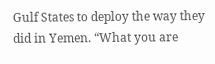Gulf States to deploy the way they did in Yemen. “What you are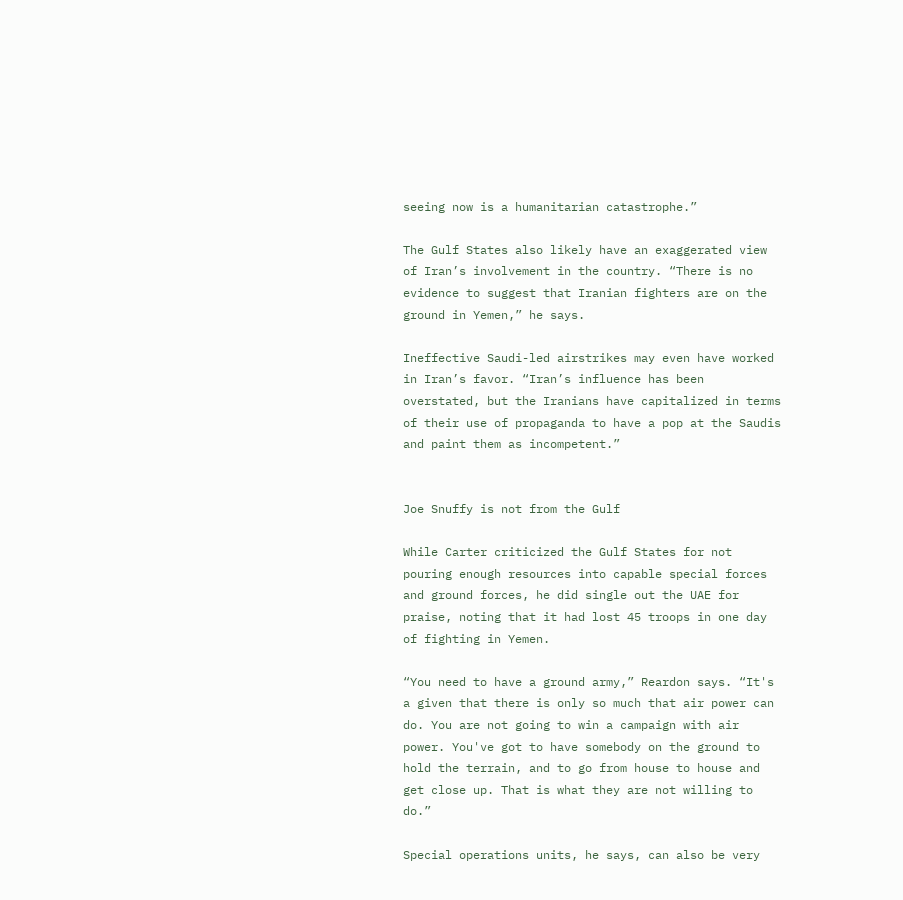seeing now is a humanitarian catastrophe.”

The Gulf States also likely have an exaggerated view of Iran’s involvement in the country. “There is no evidence to suggest that Iranian fighters are on the ground in Yemen,” he says.

Ineffective Saudi-led airstrikes may even have worked in Iran’s favor. “Iran’s influence has been overstated, but the Iranians have capitalized in terms of their use of propaganda to have a pop at the Saudis and paint them as incompetent.”


Joe Snuffy is not from the Gulf

While Carter criticized the Gulf States for not pouring enough resources into capable special forces and ground forces, he did single out the UAE for praise, noting that it had lost 45 troops in one day of fighting in Yemen.

“You need to have a ground army,” Reardon says. “It's a given that there is only so much that air power can do. You are not going to win a campaign with air power. You've got to have somebody on the ground to hold the terrain, and to go from house to house and get close up. That is what they are not willing to do.”

Special operations units, he says, can also be very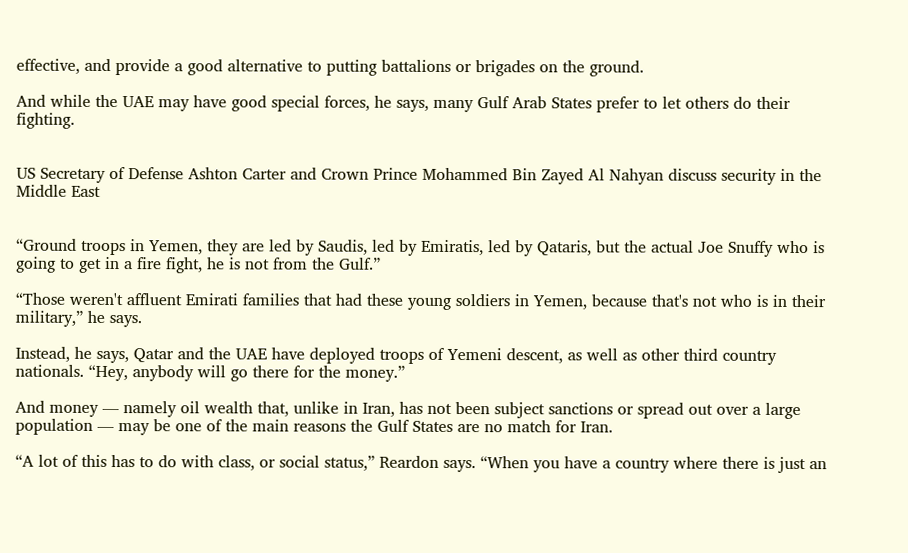effective, and provide a good alternative to putting battalions or brigades on the ground.

And while the UAE may have good special forces, he says, many Gulf Arab States prefer to let others do their fighting.


US Secretary of Defense Ashton Carter and Crown Prince Mohammed Bin Zayed Al Nahyan discuss security in the Middle East


“Ground troops in Yemen, they are led by Saudis, led by Emiratis, led by Qataris, but the actual Joe Snuffy who is going to get in a fire fight, he is not from the Gulf.”

“Those weren't affluent Emirati families that had these young soldiers in Yemen, because that's not who is in their military,” he says.

Instead, he says, Qatar and the UAE have deployed troops of Yemeni descent, as well as other third country nationals. “Hey, anybody will go there for the money.”

And money — namely oil wealth that, unlike in Iran, has not been subject sanctions or spread out over a large population — may be one of the main reasons the Gulf States are no match for Iran.

“A lot of this has to do with class, or social status,” Reardon says. “When you have a country where there is just an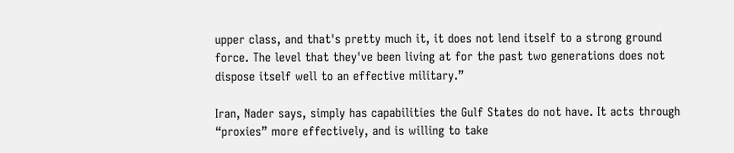upper class, and that's pretty much it, it does not lend itself to a strong ground force. The level that they've been living at for the past two generations does not dispose itself well to an effective military.”

Iran, Nader says, simply has capabilities the Gulf States do not have. It acts through “proxies” more effectively, and is willing to take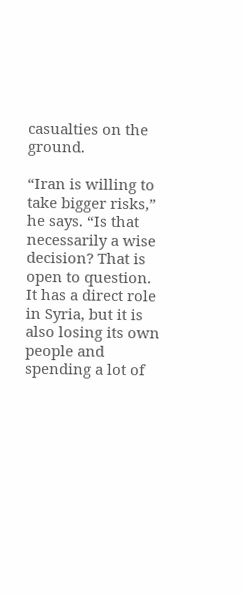casualties on the ground.

“Iran is willing to take bigger risks,” he says. “Is that necessarily a wise decision? That is open to question. It has a direct role in Syria, but it is also losing its own people and spending a lot of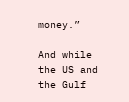money.”

And while the US and the Gulf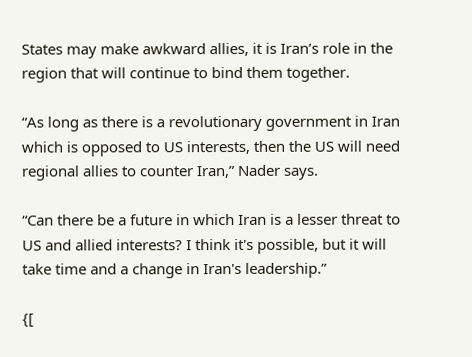States may make awkward allies, it is Iran’s role in the region that will continue to bind them together.

“As long as there is a revolutionary government in Iran which is opposed to US interests, then the US will need regional allies to counter Iran,” Nader says.

“Can there be a future in which Iran is a lesser threat to US and allied interests? I think it's possible, but it will take time and a change in Iran's leadership.”

{[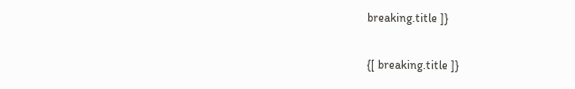breaking.title ]}

{[ breaking.title ]}